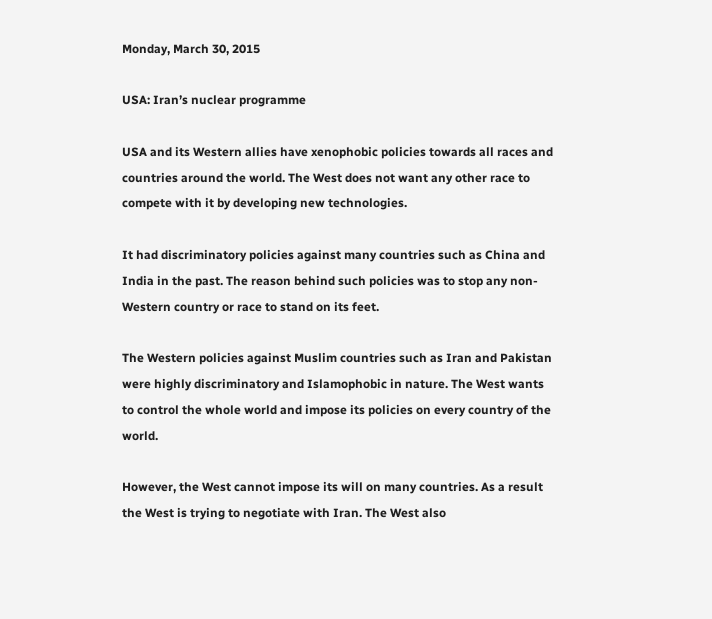Monday, March 30, 2015

USA: Iran’s nuclear programme

USA and its Western allies have xenophobic policies towards all races and countries around the world. The West does not want any other race to compete with it by developing new technologies.

It had discriminatory policies against many countries such as China and India in the past. The reason behind such policies was to stop any non-Western country or race to stand on its feet.

The Western policies against Muslim countries such as Iran and Pakistan were highly discriminatory and Islamophobic in nature. The West wants to control the whole world and impose its policies on every country of the world.

However, the West cannot impose its will on many countries. As a result the West is trying to negotiate with Iran. The West also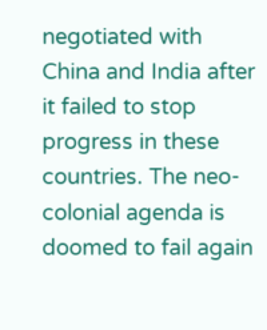negotiated with China and India after it failed to stop progress in these countries. The neo-colonial agenda is doomed to fail again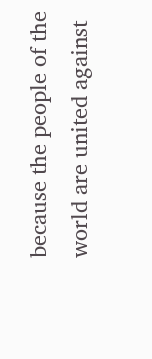because the people of the world are united against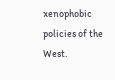xenophobic policies of the West.